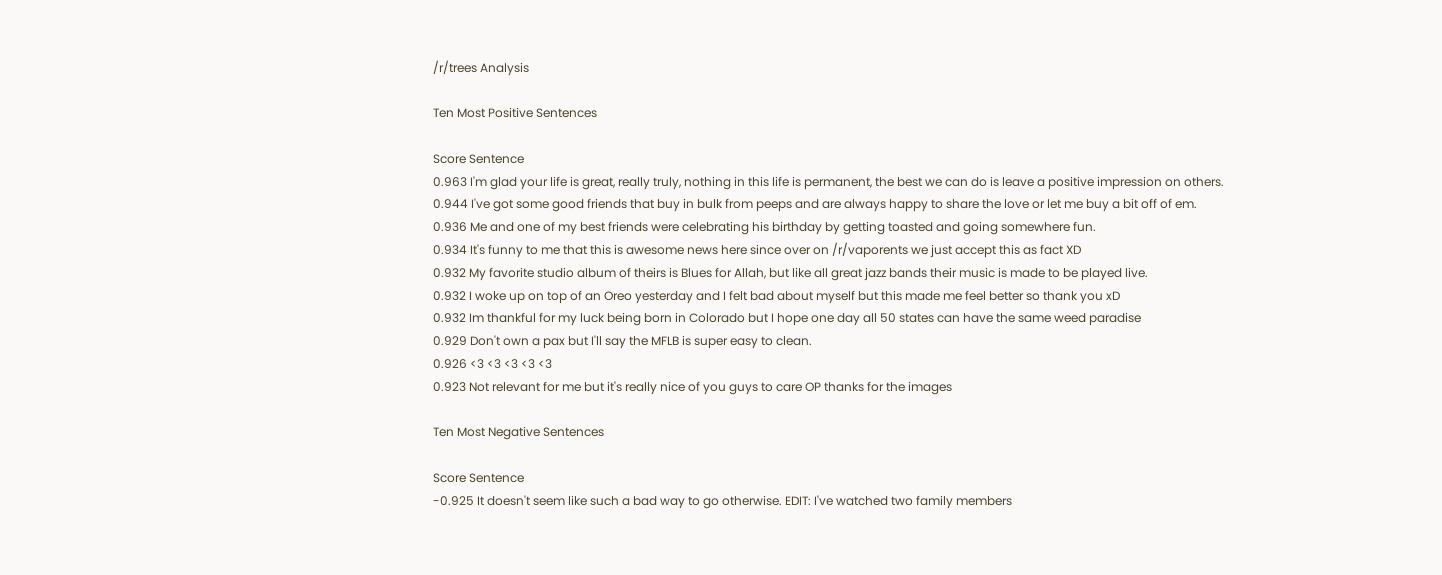/r/trees Analysis

Ten Most Positive Sentences

Score Sentence
0.963 I'm glad your life is great, really truly, nothing in this life is permanent, the best we can do is leave a positive impression on others.
0.944 I've got some good friends that buy in bulk from peeps and are always happy to share the love or let me buy a bit off of em.
0.936 Me and one of my best friends were celebrating his birthday by getting toasted and going somewhere fun.
0.934 It's funny to me that this is awesome news here since over on /r/vaporents we just accept this as fact XD
0.932 My favorite studio album of theirs is Blues for Allah, but like all great jazz bands their music is made to be played live.
0.932 I woke up on top of an Oreo yesterday and I felt bad about myself but this made me feel better so thank you xD
0.932 Im thankful for my luck being born in Colorado but I hope one day all 50 states can have the same weed paradise
0.929 Don't own a pax but I'll say the MFLB is super easy to clean.
0.926 <3 <3 <3 <3 <3
0.923 Not relevant for me but it's really nice of you guys to care OP thanks for the images

Ten Most Negative Sentences

Score Sentence
-0.925 It doesn't seem like such a bad way to go otherwise. EDIT: I've watched two family members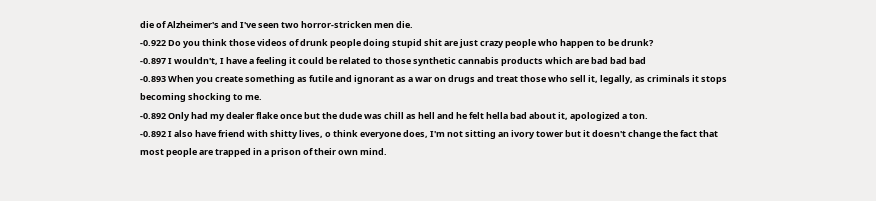die of Alzheimer's and I've seen two horror-stricken men die.
-0.922 Do you think those videos of drunk people doing stupid shit are just crazy people who happen to be drunk?
-0.897 I wouldn't, I have a feeling it could be related to those synthetic cannabis products which are bad bad bad
-0.893 When you create something as futile and ignorant as a war on drugs and treat those who sell it, legally, as criminals it stops becoming shocking to me.
-0.892 Only had my dealer flake once but the dude was chill as hell and he felt hella bad about it, apologized a ton.
-0.892 I also have friend with shitty lives, o think everyone does, I'm not sitting an ivory tower but it doesn't change the fact that most people are trapped in a prison of their own mind.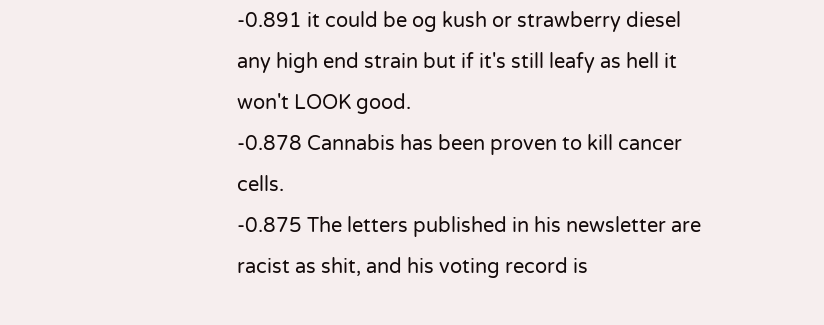-0.891 it could be og kush or strawberry diesel any high end strain but if it's still leafy as hell it won't LOOK good.
-0.878 Cannabis has been proven to kill cancer cells.
-0.875 The letters published in his newsletter are racist as shit, and his voting record is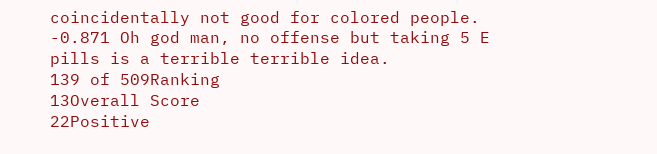coincidentally not good for colored people.
-0.871 Oh god man, no offense but taking 5 E pills is a terrible terrible idea.
139 of 509Ranking
13Overall Score
22Positive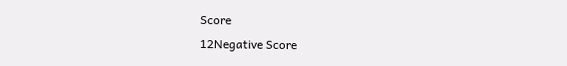Score
12Negative Score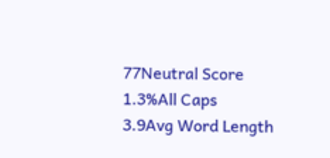77Neutral Score
1.3%All Caps
3.9Avg Word Length